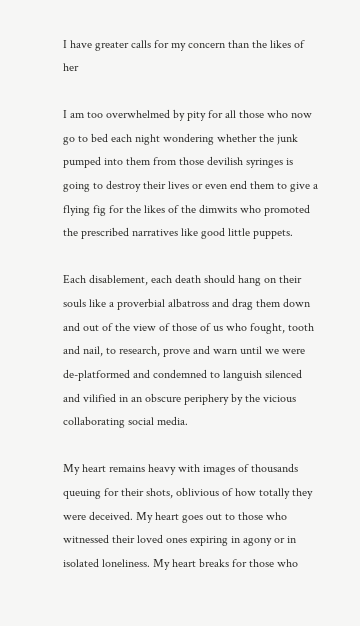I have greater calls for my concern than the likes of her

I am too overwhelmed by pity for all those who now go to bed each night wondering whether the junk pumped into them from those devilish syringes is going to destroy their lives or even end them to give a flying fig for the likes of the dimwits who promoted the prescribed narratives like good little puppets.

Each disablement, each death should hang on their souls like a proverbial albatross and drag them down and out of the view of those of us who fought, tooth and nail, to research, prove and warn until we were de-platformed and condemned to languish silenced and vilified in an obscure periphery by the vicious collaborating social media.

My heart remains heavy with images of thousands queuing for their shots, oblivious of how totally they were deceived. My heart goes out to those who witnessed their loved ones expiring in agony or in isolated loneliness. My heart breaks for those who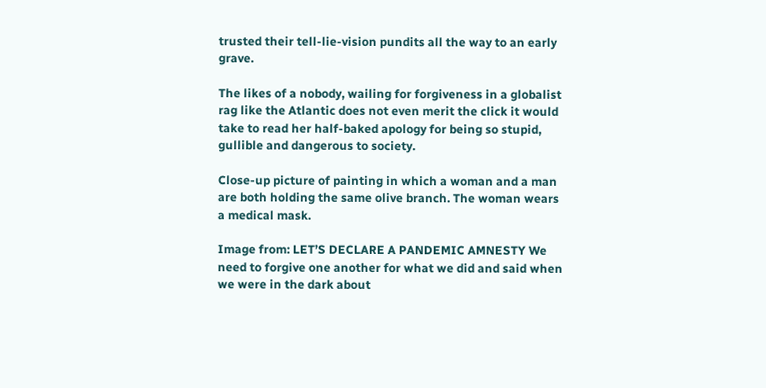trusted their tell-lie-vision pundits all the way to an early grave.

The likes of a nobody, wailing for forgiveness in a globalist rag like the Atlantic does not even merit the click it would take to read her half-baked apology for being so stupid, gullible and dangerous to society.

Close-up picture of painting in which a woman and a man are both holding the same olive branch. The woman wears a medical mask.

Image from: LET’S DECLARE A PANDEMIC AMNESTY We need to forgive one another for what we did and said when we were in the dark about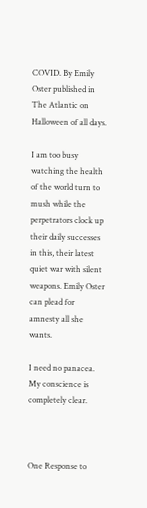COVID. By Emily Oster published in The Atlantic on Halloween of all days.

I am too busy watching the health of the world turn to mush while the perpetrators clock up their daily successes in this, their latest quiet war with silent weapons. Emily Oster can plead for amnesty all she wants.

I need no panacea. My conscience is completely clear.



One Response to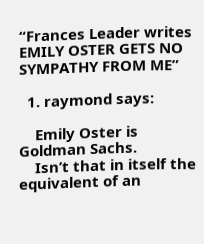“Frances Leader writes EMILY OSTER GETS NO SYMPATHY FROM ME”

  1. raymond says:

    Emily Oster is Goldman Sachs.
    Isn’t that in itself the equivalent of an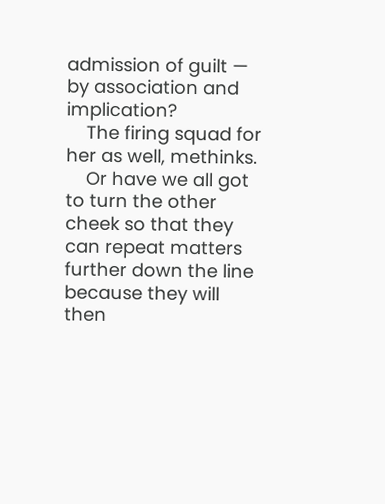admission of guilt — by association and implication?
    The firing squad for her as well, methinks.
    Or have we all got to turn the other cheek so that they can repeat matters further down the line because they will then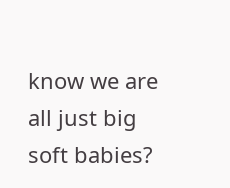know we are all just big soft babies?